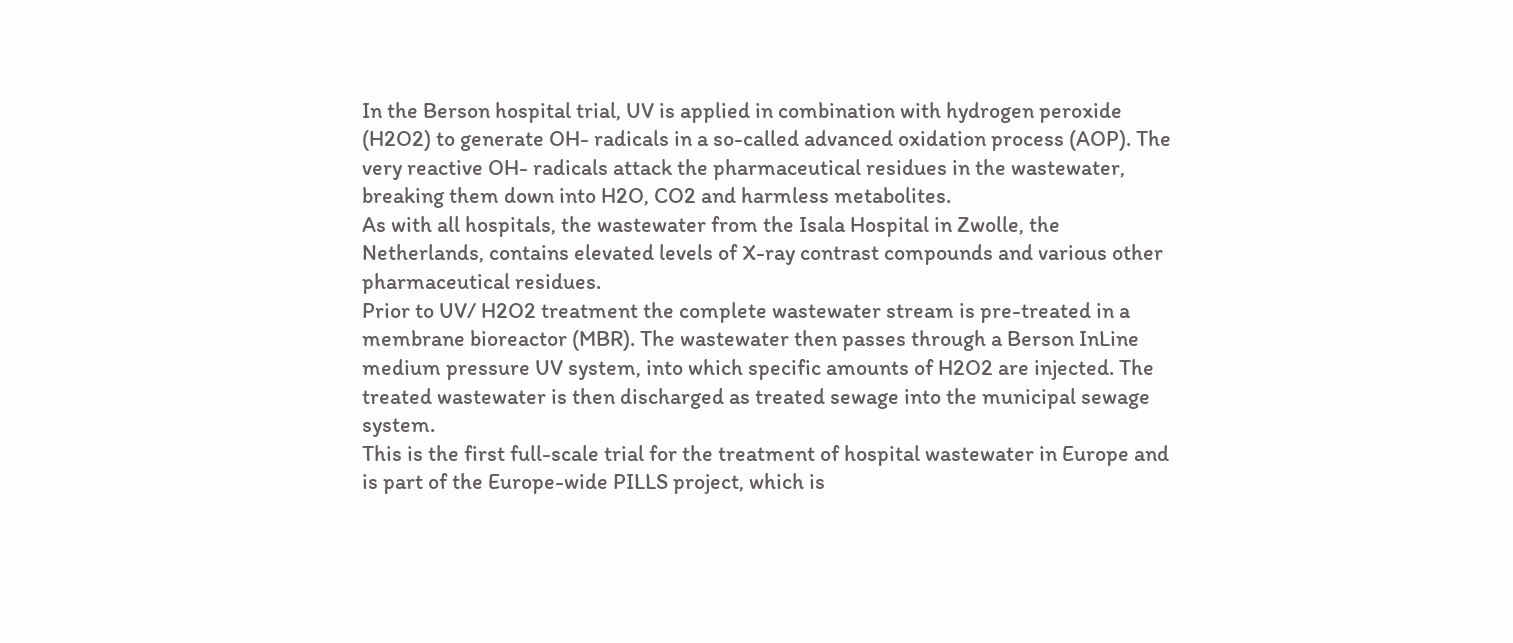In the Berson hospital trial, UV is applied in combination with hydrogen peroxide (H2O2) to generate OH- radicals in a so-called advanced oxidation process (AOP). The very reactive OH- radicals attack the pharmaceutical residues in the wastewater, breaking them down into H2O, CO2 and harmless metabolites.
As with all hospitals, the wastewater from the Isala Hospital in Zwolle, the Netherlands, contains elevated levels of X-ray contrast compounds and various other pharmaceutical residues.
Prior to UV/ H2O2 treatment the complete wastewater stream is pre-treated in a membrane bioreactor (MBR). The wastewater then passes through a Berson InLine medium pressure UV system, into which specific amounts of H2O2 are injected. The treated wastewater is then discharged as treated sewage into the municipal sewage system.
This is the first full-scale trial for the treatment of hospital wastewater in Europe and is part of the Europe-wide PILLS project, which is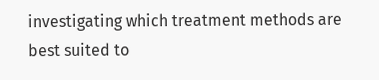investigating which treatment methods are best suited to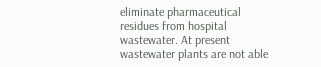eliminate pharmaceutical residues from hospital wastewater. At present wastewater plants are not able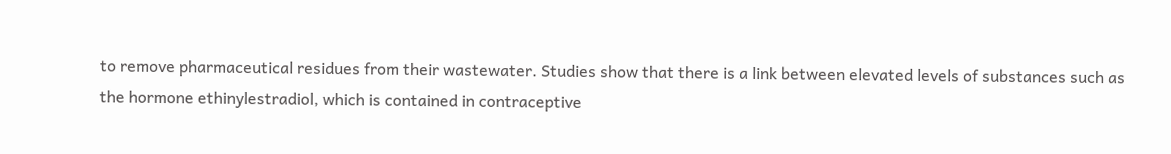to remove pharmaceutical residues from their wastewater. Studies show that there is a link between elevated levels of substances such as the hormone ethinylestradiol, which is contained in contraceptive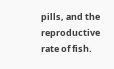pills, and the reproductive rate of fish.